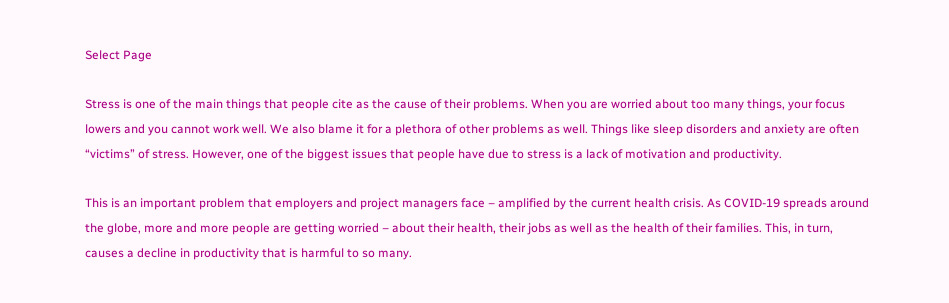Select Page

Stress is one of the main things that people cite as the cause of their problems. When you are worried about too many things, your focus lowers and you cannot work well. We also blame it for a plethora of other problems as well. Things like sleep disorders and anxiety are often “victims” of stress. However, one of the biggest issues that people have due to stress is a lack of motivation and productivity.

This is an important problem that employers and project managers face – amplified by the current health crisis. As COVID-19 spreads around the globe, more and more people are getting worried – about their health, their jobs as well as the health of their families. This, in turn, causes a decline in productivity that is harmful to so many.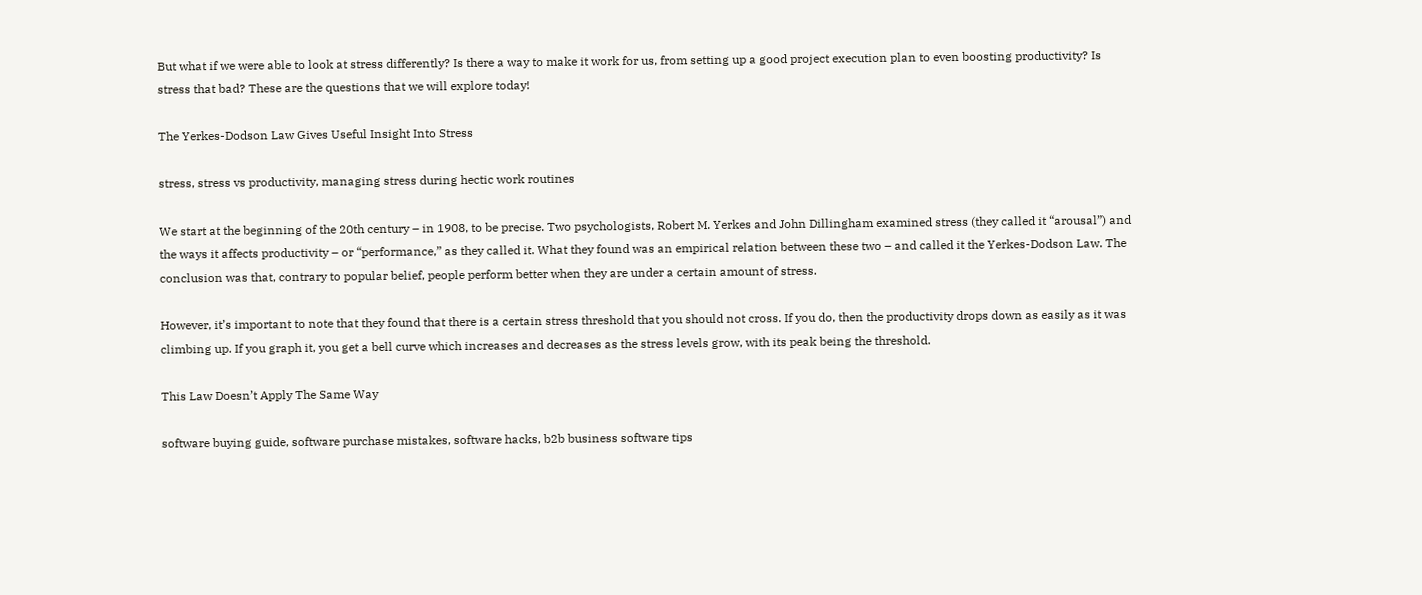But what if we were able to look at stress differently? Is there a way to make it work for us, from setting up a good project execution plan to even boosting productivity? Is stress that bad? These are the questions that we will explore today!

The Yerkes-Dodson Law Gives Useful Insight Into Stress

stress, stress vs productivity, managing stress during hectic work routines

We start at the beginning of the 20th century – in 1908, to be precise. Two psychologists, Robert M. Yerkes and John Dillingham examined stress (they called it “arousal”) and the ways it affects productivity – or “performance,” as they called it. What they found was an empirical relation between these two – and called it the Yerkes-Dodson Law. The conclusion was that, contrary to popular belief, people perform better when they are under a certain amount of stress.

However, it’s important to note that they found that there is a certain stress threshold that you should not cross. If you do, then the productivity drops down as easily as it was climbing up. If you graph it, you get a bell curve which increases and decreases as the stress levels grow, with its peak being the threshold.

This Law Doesn’t Apply The Same Way

software buying guide, software purchase mistakes, software hacks, b2b business software tips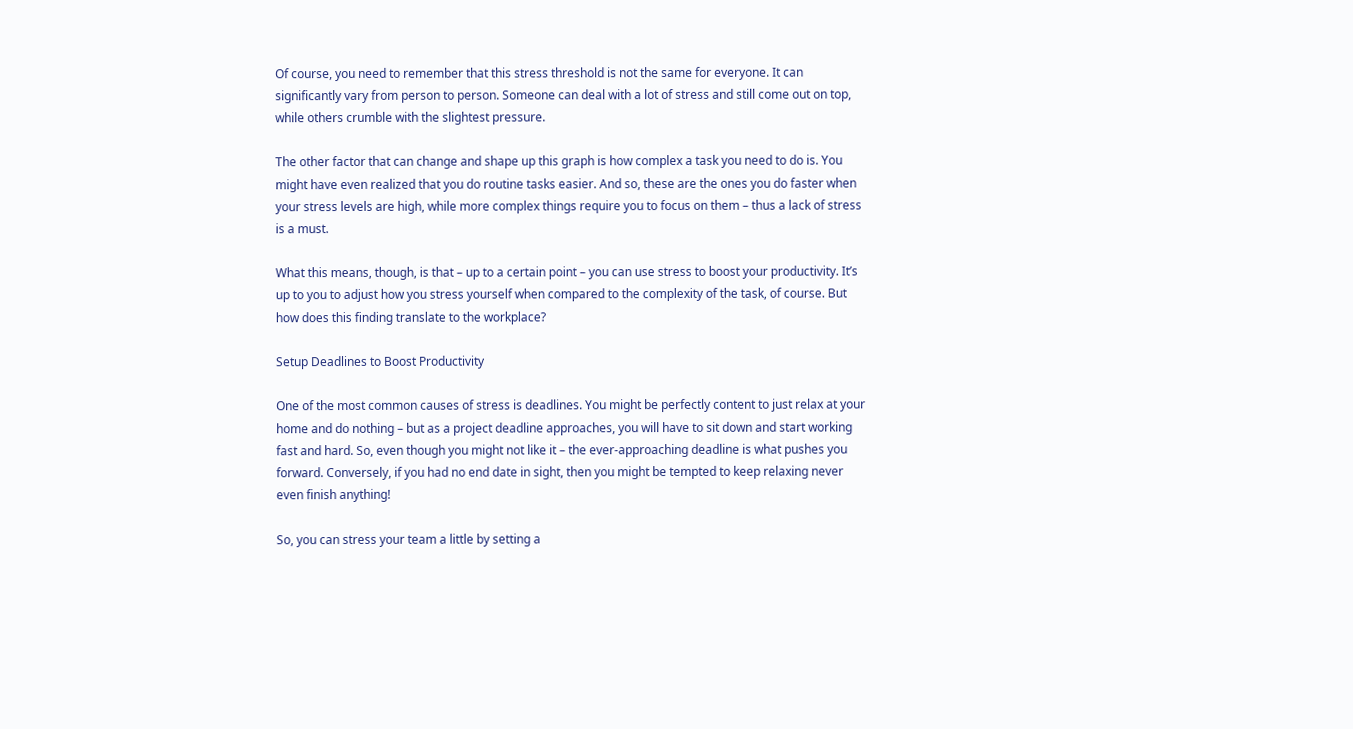Of course, you need to remember that this stress threshold is not the same for everyone. It can significantly vary from person to person. Someone can deal with a lot of stress and still come out on top, while others crumble with the slightest pressure.

The other factor that can change and shape up this graph is how complex a task you need to do is. You might have even realized that you do routine tasks easier. And so, these are the ones you do faster when your stress levels are high, while more complex things require you to focus on them – thus a lack of stress is a must.

What this means, though, is that – up to a certain point – you can use stress to boost your productivity. It’s up to you to adjust how you stress yourself when compared to the complexity of the task, of course. But how does this finding translate to the workplace?

Setup Deadlines to Boost Productivity

One of the most common causes of stress is deadlines. You might be perfectly content to just relax at your home and do nothing – but as a project deadline approaches, you will have to sit down and start working fast and hard. So, even though you might not like it – the ever-approaching deadline is what pushes you forward. Conversely, if you had no end date in sight, then you might be tempted to keep relaxing never even finish anything!

So, you can stress your team a little by setting a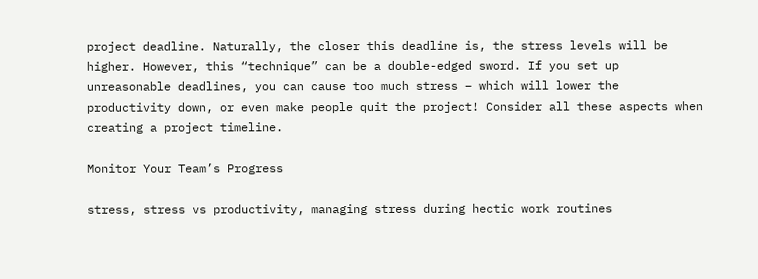project deadline. Naturally, the closer this deadline is, the stress levels will be higher. However, this “technique” can be a double-edged sword. If you set up unreasonable deadlines, you can cause too much stress – which will lower the productivity down, or even make people quit the project! Consider all these aspects when creating a project timeline.

Monitor Your Team’s Progress

stress, stress vs productivity, managing stress during hectic work routines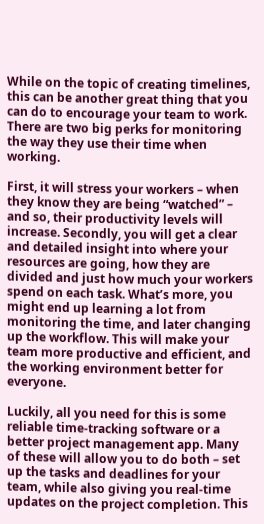While on the topic of creating timelines, this can be another great thing that you can do to encourage your team to work. There are two big perks for monitoring the way they use their time when working.

First, it will stress your workers – when they know they are being “watched” – and so, their productivity levels will increase. Secondly, you will get a clear and detailed insight into where your resources are going, how they are divided and just how much your workers spend on each task. What’s more, you might end up learning a lot from monitoring the time, and later changing up the workflow. This will make your team more productive and efficient, and the working environment better for everyone.

Luckily, all you need for this is some reliable time-tracking software or a better project management app. Many of these will allow you to do both – set up the tasks and deadlines for your team, while also giving you real-time updates on the project completion. This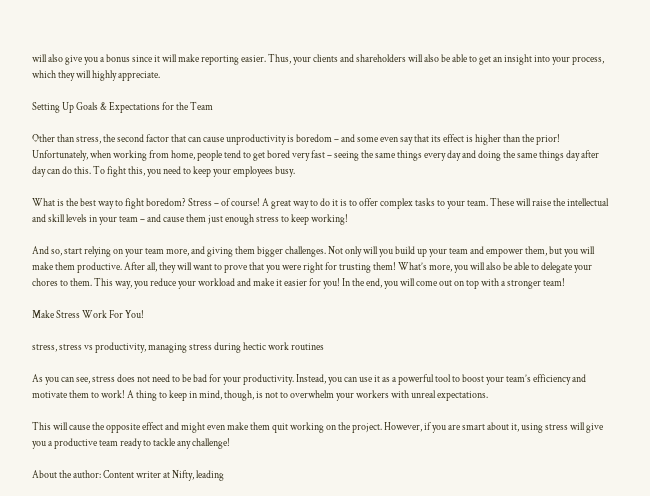will also give you a bonus since it will make reporting easier. Thus, your clients and shareholders will also be able to get an insight into your process, which they will highly appreciate.

Setting Up Goals & Expectations for the Team

Other than stress, the second factor that can cause unproductivity is boredom – and some even say that its effect is higher than the prior! Unfortunately, when working from home, people tend to get bored very fast – seeing the same things every day and doing the same things day after day can do this. To fight this, you need to keep your employees busy.

What is the best way to fight boredom? Stress – of course! A great way to do it is to offer complex tasks to your team. These will raise the intellectual and skill levels in your team – and cause them just enough stress to keep working!

And so, start relying on your team more, and giving them bigger challenges. Not only will you build up your team and empower them, but you will make them productive. After all, they will want to prove that you were right for trusting them! What’s more, you will also be able to delegate your chores to them. This way, you reduce your workload and make it easier for you! In the end, you will come out on top with a stronger team!

Make Stress Work For You!

stress, stress vs productivity, managing stress during hectic work routines

As you can see, stress does not need to be bad for your productivity. Instead, you can use it as a powerful tool to boost your team’s efficiency and motivate them to work! A thing to keep in mind, though, is not to overwhelm your workers with unreal expectations.

This will cause the opposite effect and might even make them quit working on the project. However, if you are smart about it, using stress will give you a productive team ready to tackle any challenge!

About the author: Content writer at Nifty, leading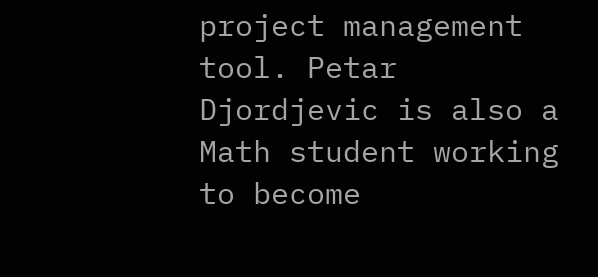project management tool. Petar Djordjevic is also a Math student working to become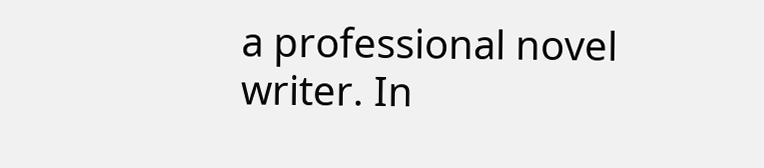a professional novel writer. In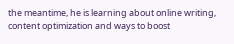the meantime, he is learning about online writing, content optimization and ways to boost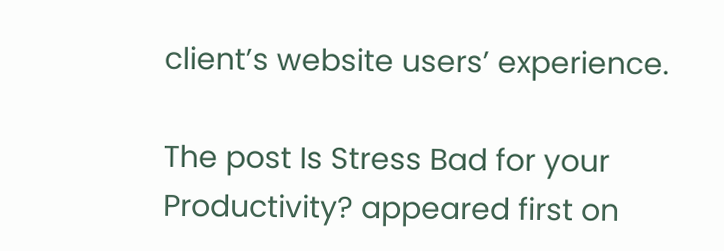client’s website users’ experience.

The post Is Stress Bad for your Productivity? appeared first on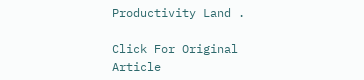Productivity Land .

Click For Original Article